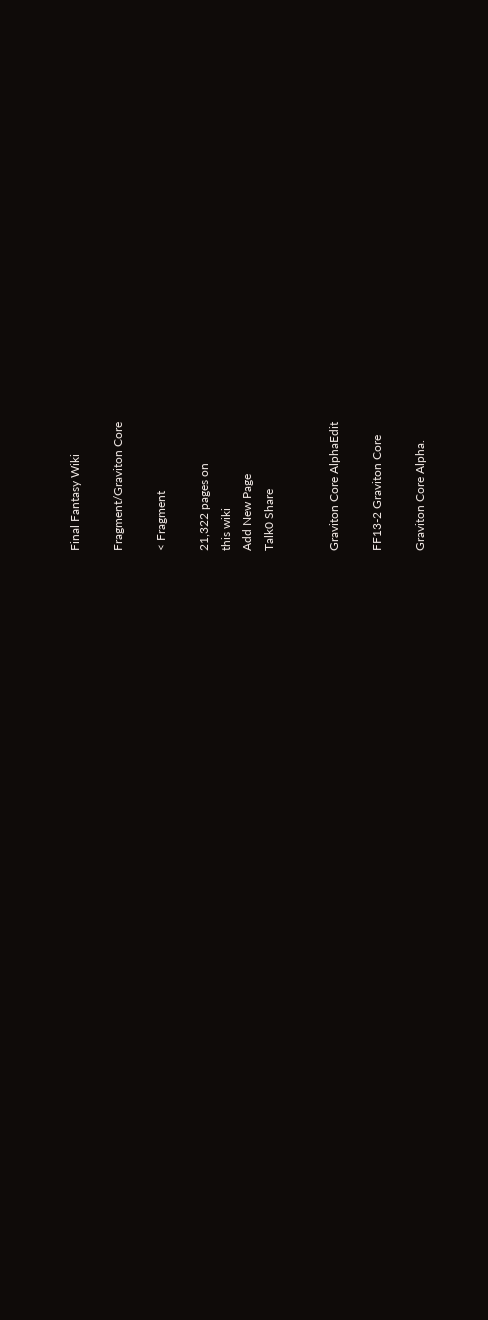Final Fantasy Wiki

Fragment/Graviton Core

< Fragment

21,322 pages on
this wiki
Add New Page
Talk0 Share


Graviton Core AlphaEdit

FF13-2 Graviton Core

Graviton Core Alpha.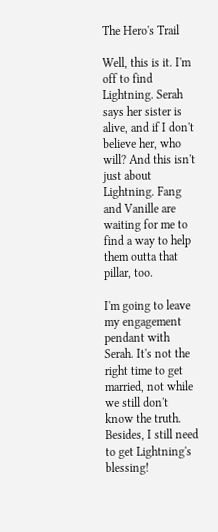The Hero's Trail

Well, this is it. I'm off to find Lightning. Serah says her sister is alive, and if I don't believe her, who will? And this isn't just about Lightning. Fang and Vanille are waiting for me to find a way to help them outta that pillar, too.

I'm going to leave my engagement pendant with Serah. It's not the right time to get married, not while we still don't know the truth. Besides, I still need to get Lightning's blessing!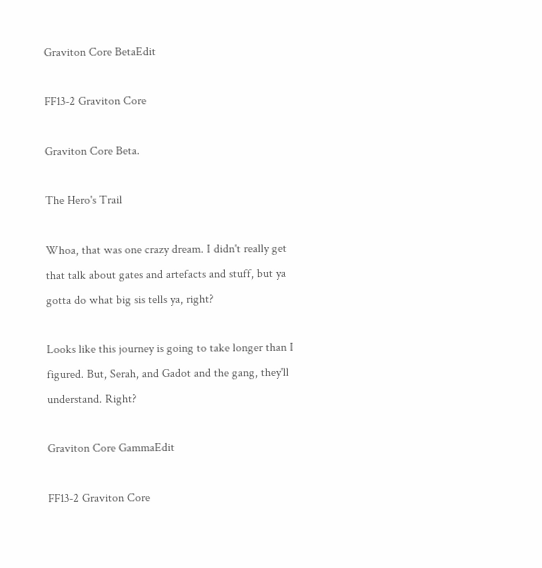Graviton Core BetaEdit

FF13-2 Graviton Core

Graviton Core Beta.

The Hero's Trail

Whoa, that was one crazy dream. I didn't really get that talk about gates and artefacts and stuff, but ya gotta do what big sis tells ya, right?

Looks like this journey is going to take longer than I figured. But, Serah, and Gadot and the gang, they'll understand. Right?

Graviton Core GammaEdit

FF13-2 Graviton Core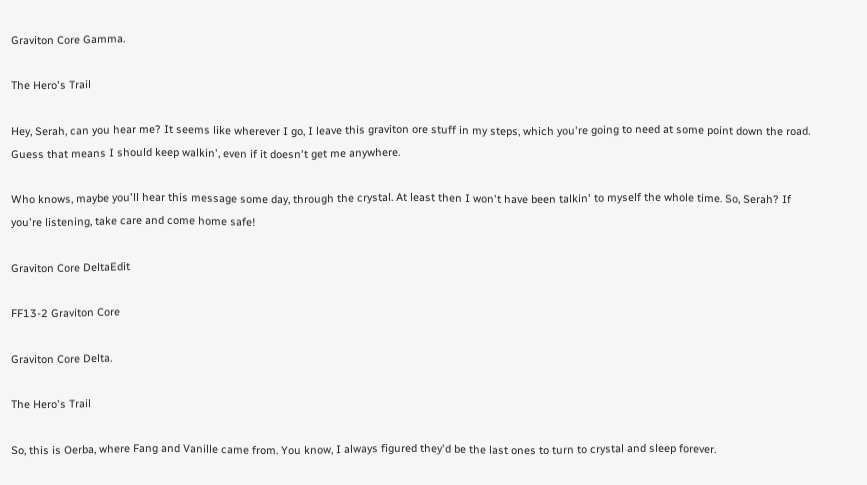Graviton Core Gamma.

The Hero's Trail

Hey, Serah, can you hear me? It seems like wherever I go, I leave this graviton ore stuff in my steps, which you're going to need at some point down the road. Guess that means I should keep walkin', even if it doesn't get me anywhere.

Who knows, maybe you'll hear this message some day, through the crystal. At least then I won't have been talkin' to myself the whole time. So, Serah? If you're listening, take care and come home safe!

Graviton Core DeltaEdit

FF13-2 Graviton Core

Graviton Core Delta.

The Hero's Trail

So, this is Oerba, where Fang and Vanille came from. You know, I always figured they'd be the last ones to turn to crystal and sleep forever.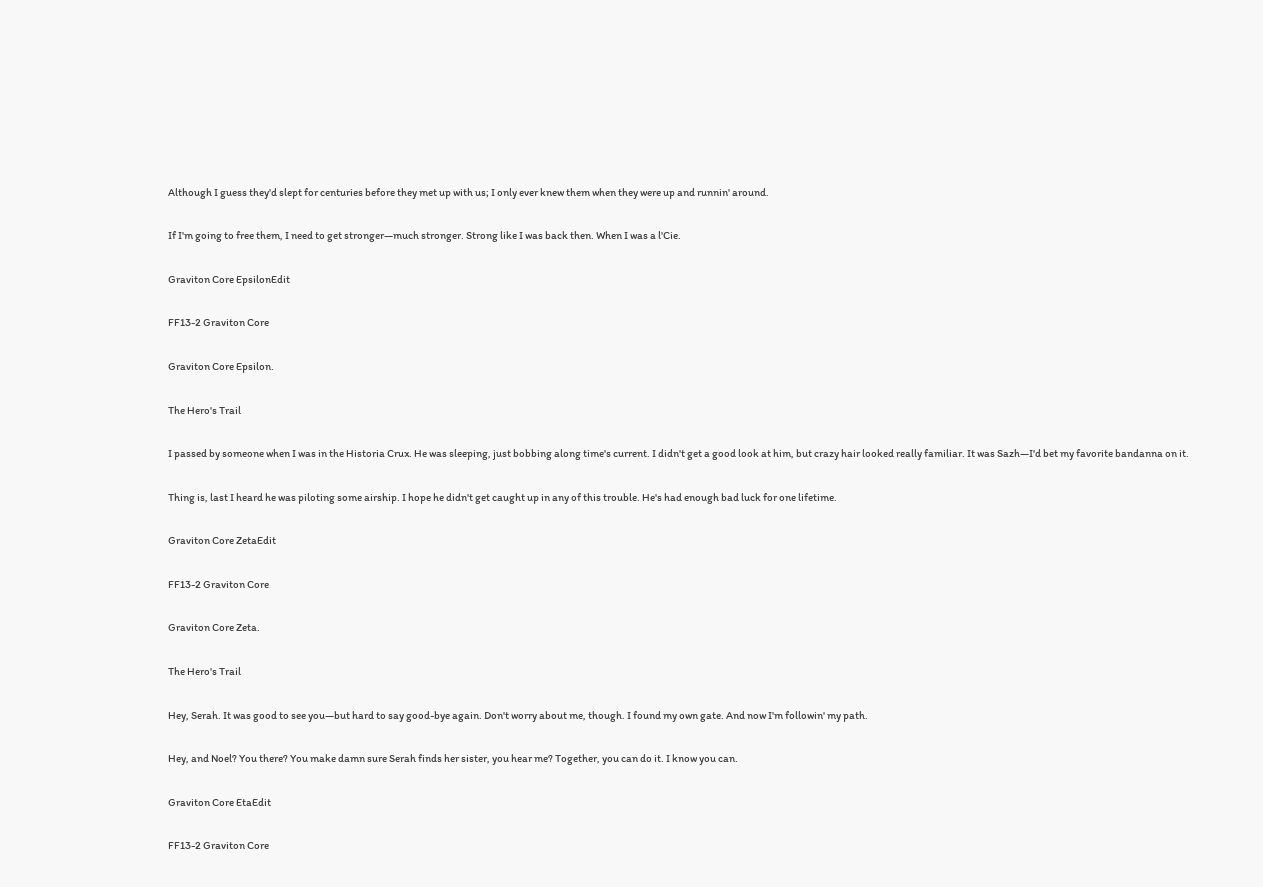Although I guess they'd slept for centuries before they met up with us; I only ever knew them when they were up and runnin' around.

If I'm going to free them, I need to get stronger—much stronger. Strong like I was back then. When I was a l'Cie.

Graviton Core EpsilonEdit

FF13-2 Graviton Core

Graviton Core Epsilon.

The Hero's Trail

I passed by someone when I was in the Historia Crux. He was sleeping, just bobbing along time's current. I didn't get a good look at him, but crazy hair looked really familiar. It was Sazh—I'd bet my favorite bandanna on it.

Thing is, last I heard he was piloting some airship. I hope he didn't get caught up in any of this trouble. He's had enough bad luck for one lifetime.

Graviton Core ZetaEdit

FF13-2 Graviton Core

Graviton Core Zeta.

The Hero's Trail

Hey, Serah. It was good to see you—but hard to say good-bye again. Don't worry about me, though. I found my own gate. And now I'm followin' my path.

Hey, and Noel? You there? You make damn sure Serah finds her sister, you hear me? Together, you can do it. I know you can.

Graviton Core EtaEdit

FF13-2 Graviton Core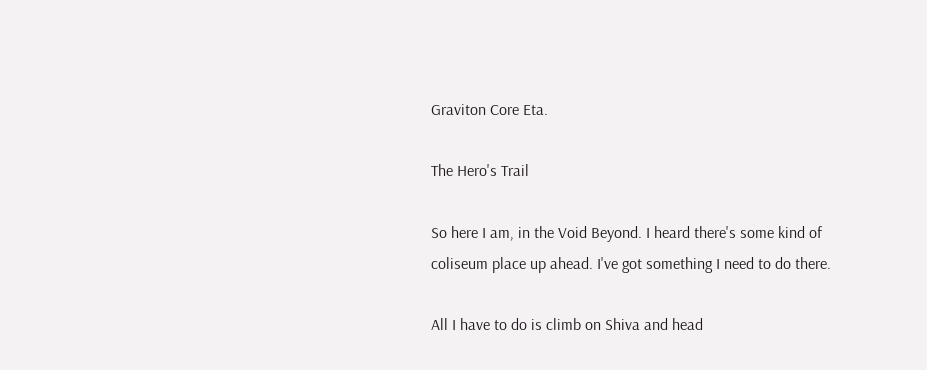Graviton Core Eta.

The Hero's Trail

So here I am, in the Void Beyond. I heard there's some kind of coliseum place up ahead. I've got something I need to do there.

All I have to do is climb on Shiva and head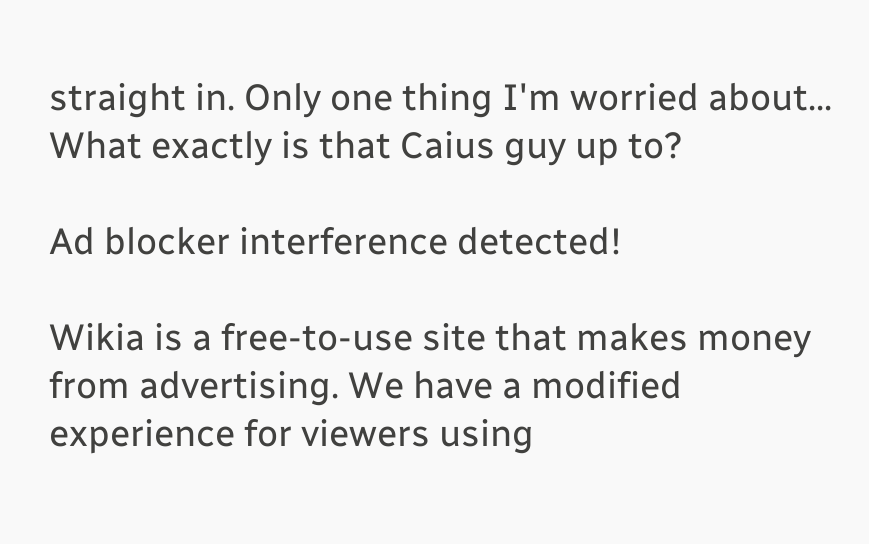straight in. Only one thing I'm worried about... What exactly is that Caius guy up to?

Ad blocker interference detected!

Wikia is a free-to-use site that makes money from advertising. We have a modified experience for viewers using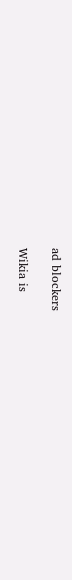ad blockers

Wikia is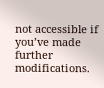not accessible if you’ve made further modifications.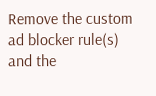Remove the custom ad blocker rule(s) and the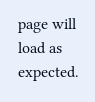page will load as expected.